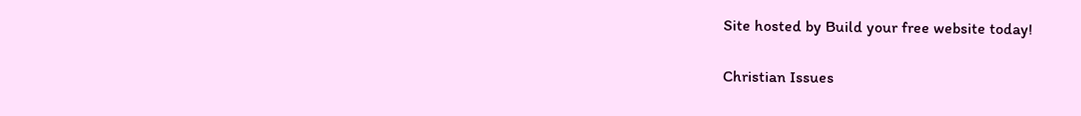Site hosted by Build your free website today!

Christian Issues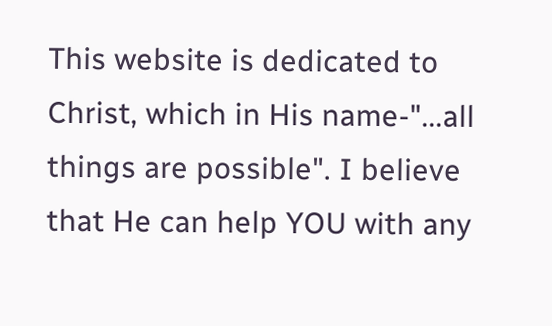This website is dedicated to Christ, which in His name-"...all things are possible". I believe that He can help YOU with any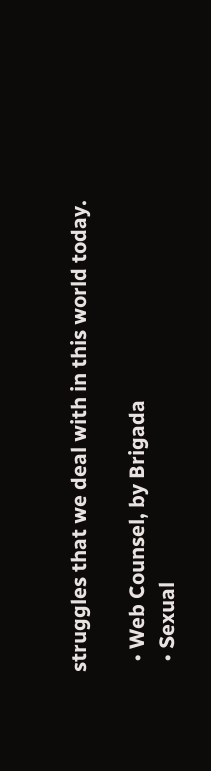struggles that we deal with in this world today.

  • Web Counsel, by Brigada
  • Sexual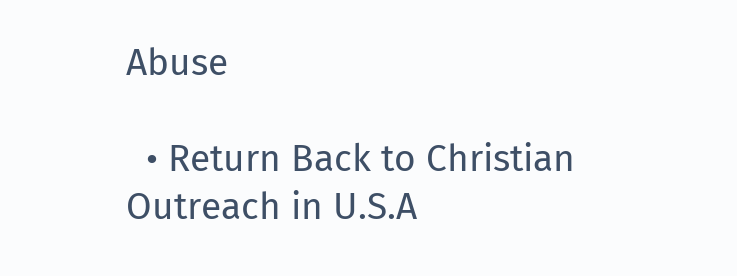Abuse

  • Return Back to Christian Outreach in U.S.A